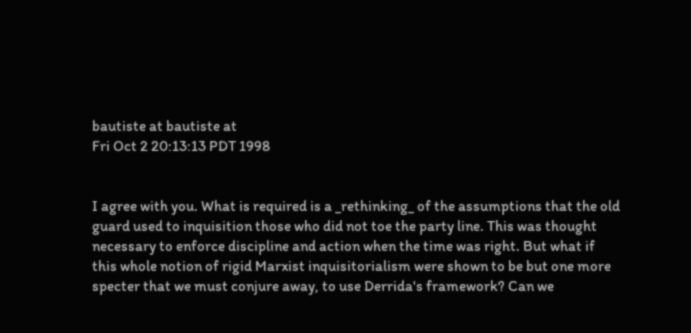bautiste at bautiste at
Fri Oct 2 20:13:13 PDT 1998


I agree with you. What is required is a _rethinking_ of the assumptions that the old guard used to inquisition those who did not toe the party line. This was thought necessary to enforce discipline and action when the time was right. But what if this whole notion of rigid Marxist inquisitorialism were shown to be but one more specter that we must conjure away, to use Derrida's framework? Can we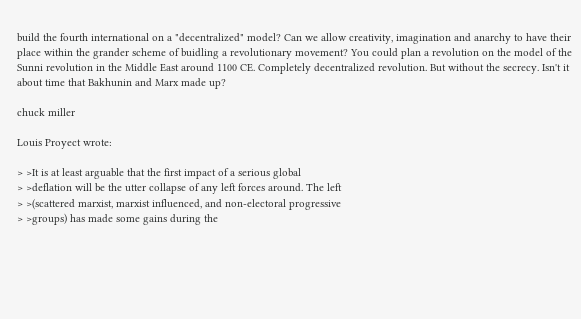build the fourth international on a "decentralized" model? Can we allow creativity, imagination and anarchy to have their place within the grander scheme of buidling a revolutionary movement? You could plan a revolution on the model of the Sunni revolution in the Middle East around 1100 CE. Completely decentralized revolution. But without the secrecy. Isn't it about time that Bakhunin and Marx made up?

chuck miller

Louis Proyect wrote:

> >It is at least arguable that the first impact of a serious global
> >deflation will be the utter collapse of any left forces around. The left
> >(scattered marxist, marxist influenced, and non-electoral progressive
> >groups) has made some gains during the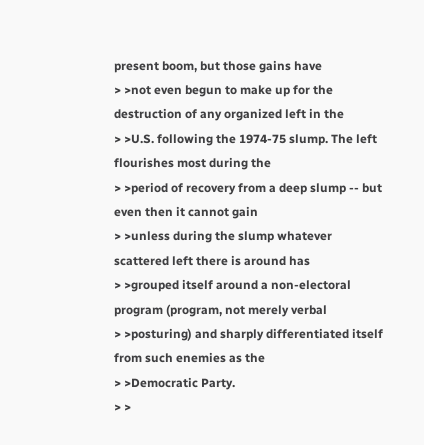present boom, but those gains have
> >not even begun to make up for the destruction of any organized left in the
> >U.S. following the 1974-75 slump. The left flourishes most during the
> >period of recovery from a deep slump -- but even then it cannot gain
> >unless during the slump whatever scattered left there is around has
> >grouped itself around a non-electoral program (program, not merely verbal
> >posturing) and sharply differentiated itself from such enemies as the
> >Democratic Party.
> >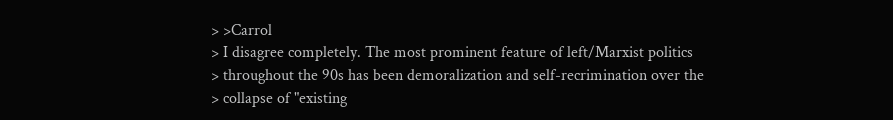> >Carrol
> I disagree completely. The most prominent feature of left/Marxist politics
> throughout the 90s has been demoralization and self-recrimination over the
> collapse of "existing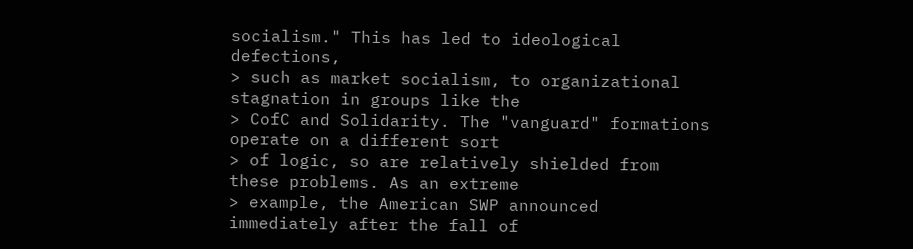socialism." This has led to ideological defections,
> such as market socialism, to organizational stagnation in groups like the
> CofC and Solidarity. The "vanguard" formations operate on a different sort
> of logic, so are relatively shielded from these problems. As an extreme
> example, the American SWP announced immediately after the fall of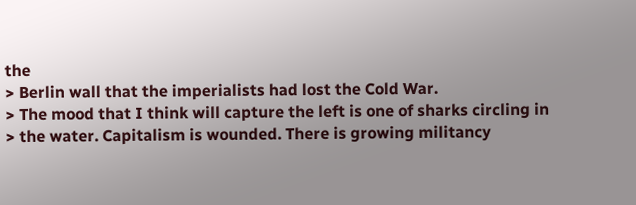the
> Berlin wall that the imperialists had lost the Cold War.
> The mood that I think will capture the left is one of sharks circling in
> the water. Capitalism is wounded. There is growing militancy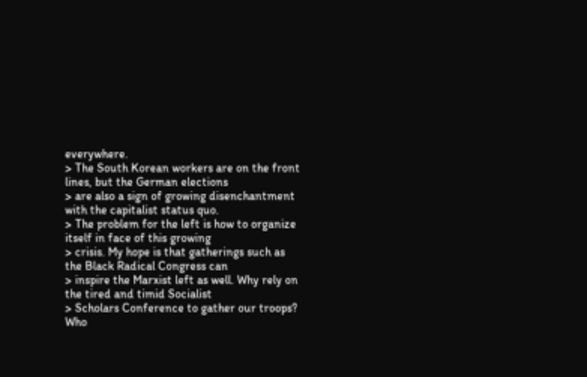everywhere.
> The South Korean workers are on the front lines, but the German elections
> are also a sign of growing disenchantment with the capitalist status quo.
> The problem for the left is how to organize itself in face of this growing
> crisis. My hope is that gatherings such as the Black Radical Congress can
> inspire the Marxist left as well. Why rely on the tired and timid Socialist
> Scholars Conference to gather our troops? Who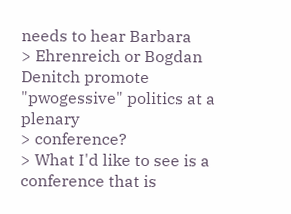needs to hear Barbara
> Ehrenreich or Bogdan Denitch promote "pwogessive" politics at a plenary
> conference?
> What I'd like to see is a conference that is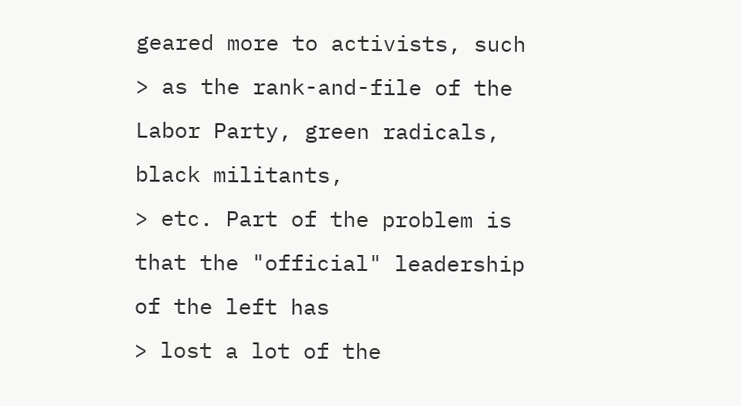geared more to activists, such
> as the rank-and-file of the Labor Party, green radicals, black militants,
> etc. Part of the problem is that the "official" leadership of the left has
> lost a lot of the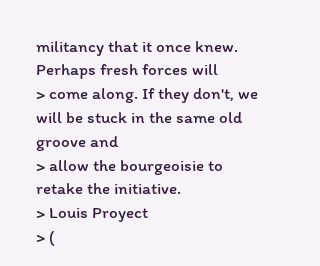militancy that it once knew. Perhaps fresh forces will
> come along. If they don't, we will be stuck in the same old groove and
> allow the bourgeoisie to retake the initiative.
> Louis Proyect
> (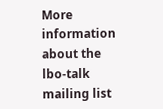More information about the lbo-talk mailing list